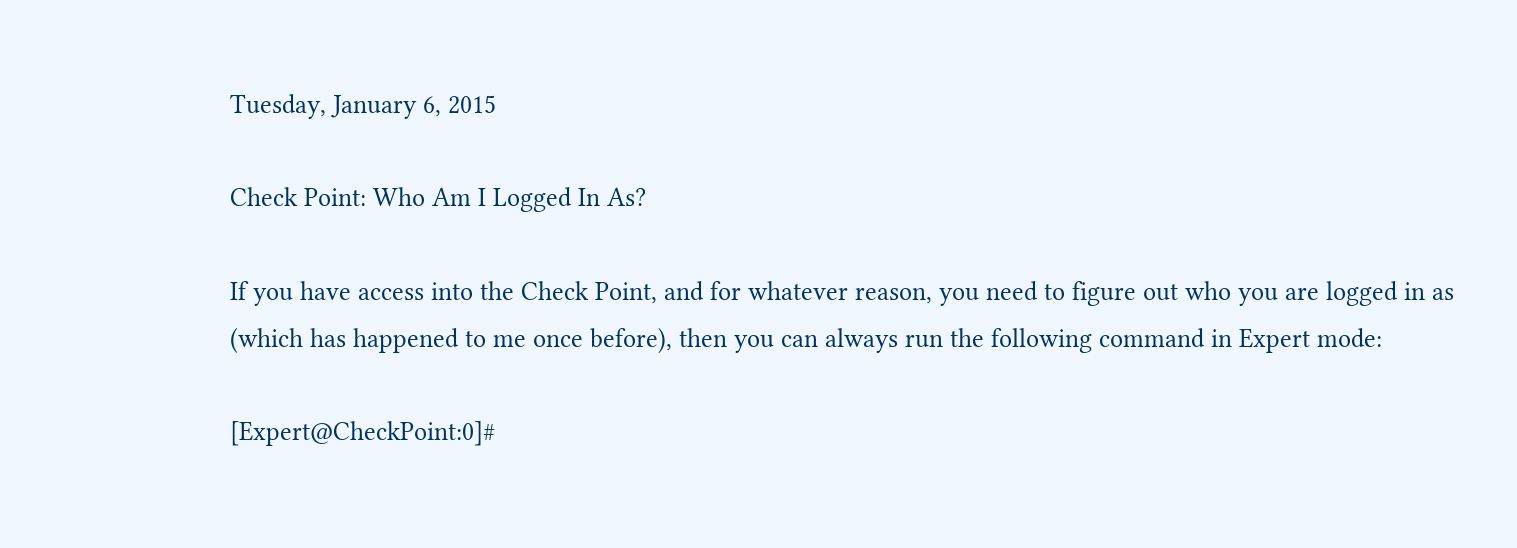Tuesday, January 6, 2015

Check Point: Who Am I Logged In As?

If you have access into the Check Point, and for whatever reason, you need to figure out who you are logged in as (which has happened to me once before), then you can always run the following command in Expert mode:

[Expert@CheckPoint:0]#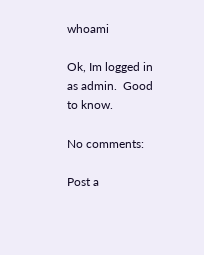whoami

Ok, Im logged in as admin.  Good to know.

No comments:

Post a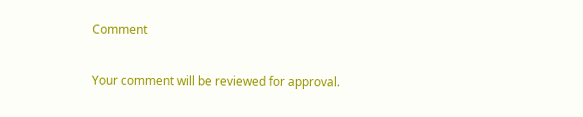Comment

Your comment will be reviewed for approval.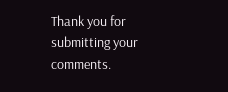Thank you for submitting your comments.